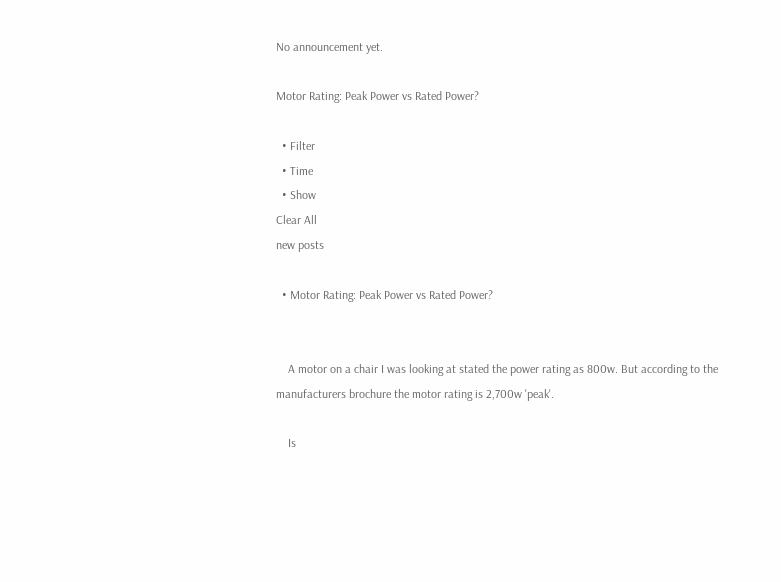No announcement yet.

Motor Rating: Peak Power vs Rated Power?

  • Filter
  • Time
  • Show
Clear All
new posts

  • Motor Rating: Peak Power vs Rated Power?


    A motor on a chair I was looking at stated the power rating as 800w. But according to the manufacturers brochure the motor rating is 2,700w 'peak'.

    Is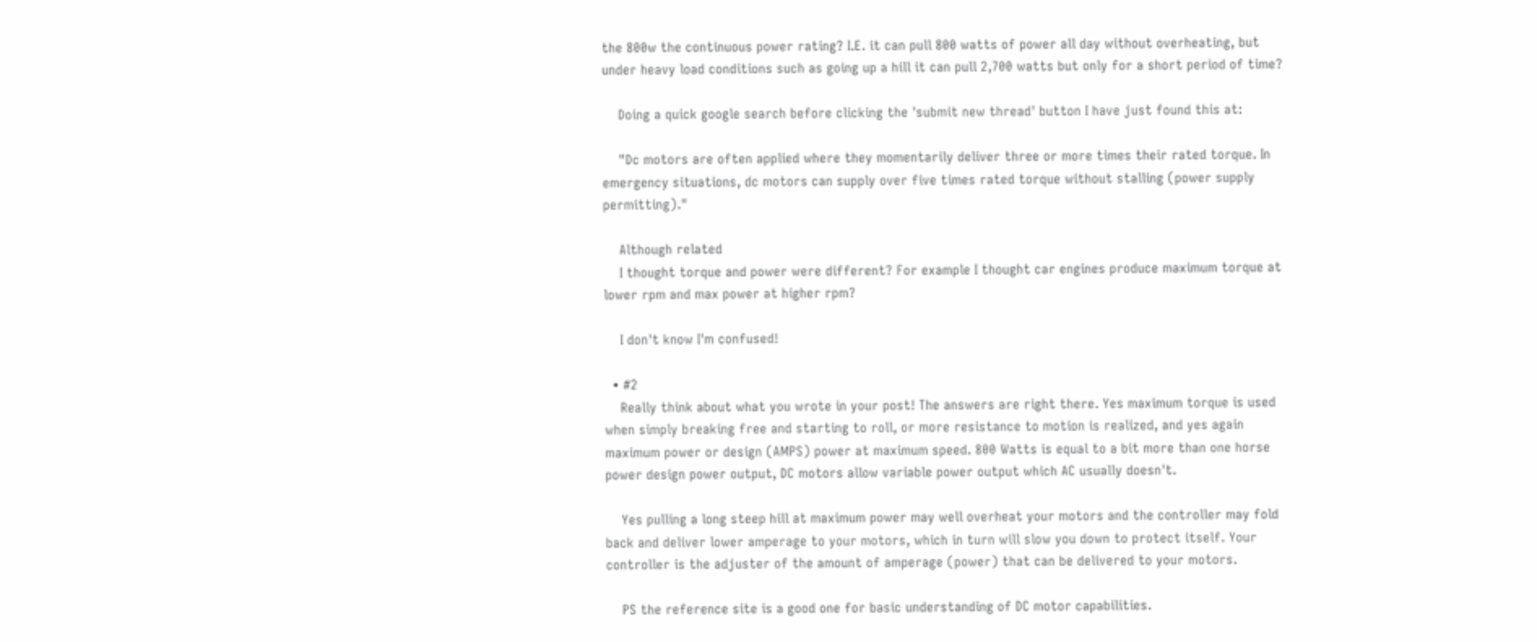the 800w the continuous power rating? I.E. it can pull 800 watts of power all day without overheating, but under heavy load conditions such as going up a hill it can pull 2,700 watts but only for a short period of time?

    Doing a quick google search before clicking the 'submit new thread' button I have just found this at:

    "Dc motors are often applied where they momentarily deliver three or more times their rated torque. In emergency situations, dc motors can supply over five times rated torque without stalling (power supply permitting)."

    Although related
    I thought torque and power were different? For example I thought car engines produce maximum torque at lower rpm and max power at higher rpm?

    I don't know I'm confused!

  • #2
    Really think about what you wrote in your post! The answers are right there. Yes maximum torque is used when simply breaking free and starting to roll, or more resistance to motion is realized, and yes again maximum power or design (AMPS) power at maximum speed. 800 Watts is equal to a bit more than one horse power design power output, DC motors allow variable power output which AC usually doesn't.

    Yes pulling a long steep hill at maximum power may well overheat your motors and the controller may fold back and deliver lower amperage to your motors, which in turn will slow you down to protect itself. Your controller is the adjuster of the amount of amperage (power) that can be delivered to your motors.

    PS the reference site is a good one for basic understanding of DC motor capabilities.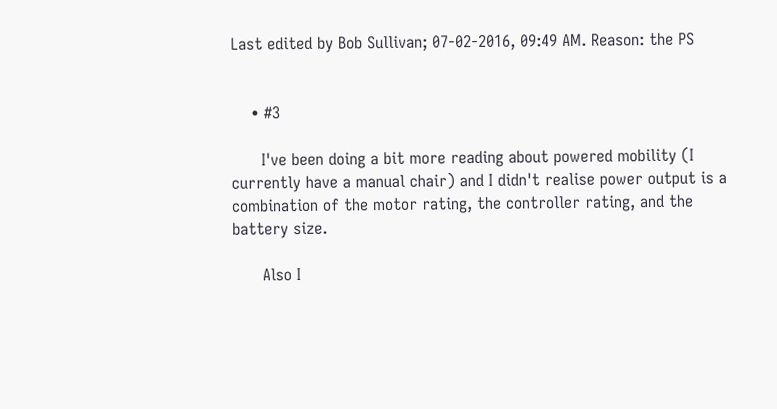Last edited by Bob Sullivan; 07-02-2016, 09:49 AM. Reason: the PS


    • #3

      I've been doing a bit more reading about powered mobility (I currently have a manual chair) and I didn't realise power output is a combination of the motor rating, the controller rating, and the battery size.

      Also I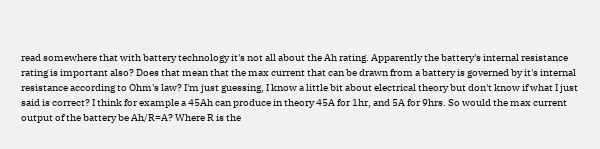read somewhere that with battery technology it's not all about the Ah rating. Apparently the battery's internal resistance rating is important also? Does that mean that the max current that can be drawn from a battery is governed by it's internal resistance according to Ohm's law? I'm just guessing, I know a little bit about electrical theory but don't know if what I just said is correct? I think for example a 45Ah can produce in theory 45A for 1hr, and 5A for 9hrs. So would the max current output of the battery be Ah/R=A? Where R is the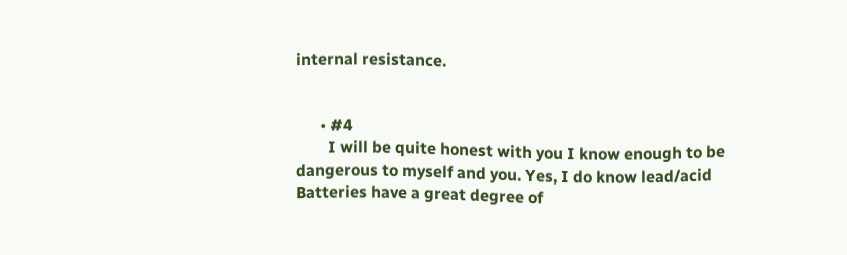internal resistance.


      • #4
        I will be quite honest with you I know enough to be dangerous to myself and you. Yes, I do know lead/acid Batteries have a great degree of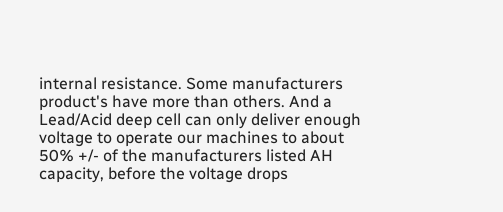internal resistance. Some manufacturers product's have more than others. And a Lead/Acid deep cell can only deliver enough voltage to operate our machines to about 50% +/- of the manufacturers listed AH capacity, before the voltage drops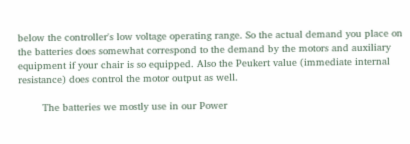below the controller's low voltage operating range. So the actual demand you place on the batteries does somewhat correspond to the demand by the motors and auxiliary equipment if your chair is so equipped. Also the Peukert value (immediate internal resistance) does control the motor output as well.

        The batteries we mostly use in our Power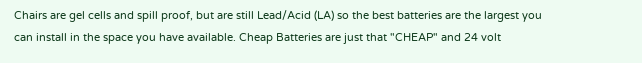Chairs are gel cells and spill proof, but are still Lead/Acid (LA) so the best batteries are the largest you can install in the space you have available. Cheap Batteries are just that "CHEAP" and 24 volt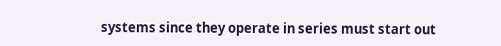systems since they operate in series must start out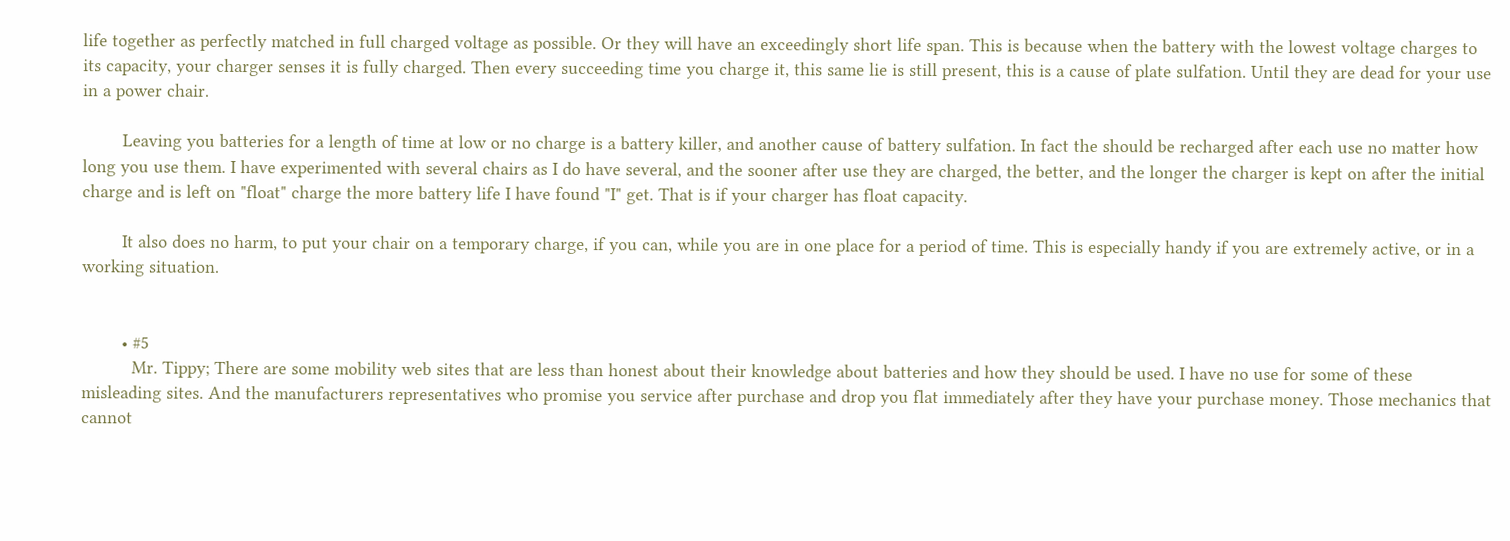life together as perfectly matched in full charged voltage as possible. Or they will have an exceedingly short life span. This is because when the battery with the lowest voltage charges to its capacity, your charger senses it is fully charged. Then every succeeding time you charge it, this same lie is still present, this is a cause of plate sulfation. Until they are dead for your use in a power chair.

        Leaving you batteries for a length of time at low or no charge is a battery killer, and another cause of battery sulfation. In fact the should be recharged after each use no matter how long you use them. I have experimented with several chairs as I do have several, and the sooner after use they are charged, the better, and the longer the charger is kept on after the initial charge and is left on "float" charge the more battery life I have found "I" get. That is if your charger has float capacity.

        It also does no harm, to put your chair on a temporary charge, if you can, while you are in one place for a period of time. This is especially handy if you are extremely active, or in a working situation.


        • #5
          Mr. Tippy; There are some mobility web sites that are less than honest about their knowledge about batteries and how they should be used. I have no use for some of these misleading sites. And the manufacturers representatives who promise you service after purchase and drop you flat immediately after they have your purchase money. Those mechanics that cannot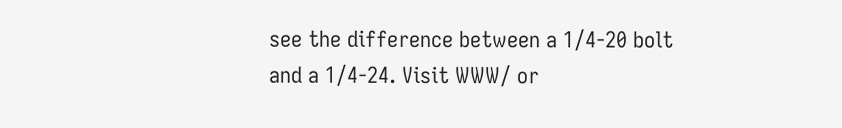see the difference between a 1/4-20 bolt and a 1/4-24. Visit WWW/ or